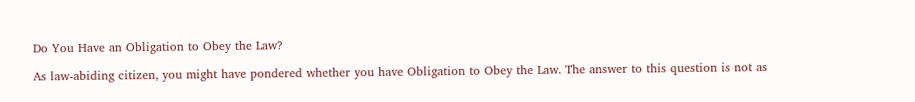Do You Have an Obligation to Obey the Law?

As law-abiding citizen, you might have pondered whether you have Obligation to Obey the Law. The answer to this question is not as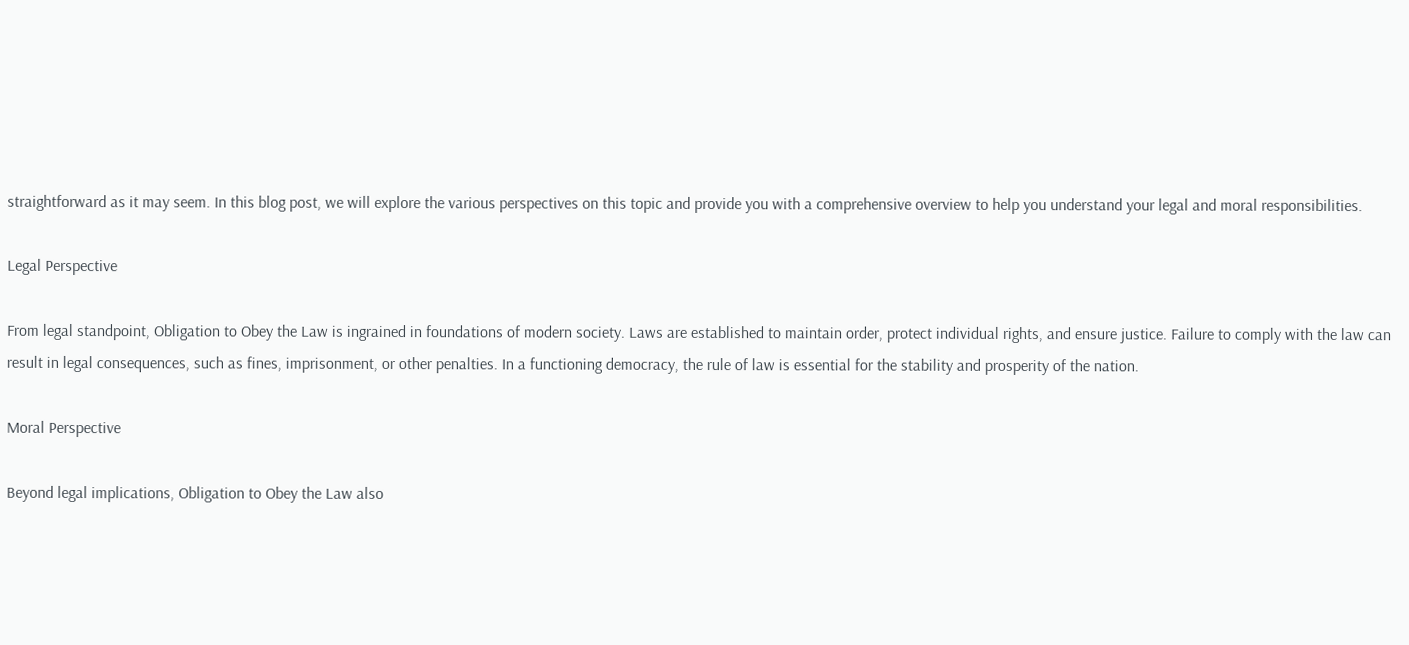straightforward as it may seem. In this blog post, we will explore the various perspectives on this topic and provide you with a comprehensive overview to help you understand your legal and moral responsibilities.

Legal Perspective

From legal standpoint, Obligation to Obey the Law is ingrained in foundations of modern society. Laws are established to maintain order, protect individual rights, and ensure justice. Failure to comply with the law can result in legal consequences, such as fines, imprisonment, or other penalties. In a functioning democracy, the rule of law is essential for the stability and prosperity of the nation.

Moral Perspective

Beyond legal implications, Obligation to Obey the Law also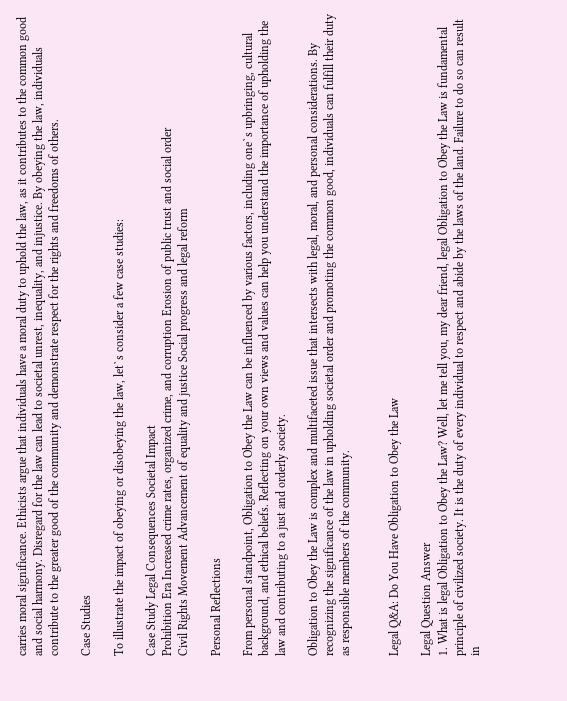carries moral significance. Ethicists argue that individuals have a moral duty to uphold the law, as it contributes to the common good and social harmony. Disregard for the law can lead to societal unrest, inequality, and injustice. By obeying the law, individuals contribute to the greater good of the community and demonstrate respect for the rights and freedoms of others.

Case Studies

To illustrate the impact of obeying or disobeying the law, let`s consider a few case studies:

Case Study Legal Consequences Societal Impact
Prohibition Era Increased crime rates, organized crime, and corruption Erosion of public trust and social order
Civil Rights Movement Advancement of equality and justice Social progress and legal reform

Personal Reflections

From personal standpoint, Obligation to Obey the Law can be influenced by various factors, including one`s upbringing, cultural background, and ethical beliefs. Reflecting on your own views and values can help you understand the importance of upholding the law and contributing to a just and orderly society.

Obligation to Obey the Law is complex and multifaceted issue that intersects with legal, moral, and personal considerations. By recognizing the significance of the law in upholding societal order and promoting the common good, individuals can fulfill their duty as responsible members of the community.


Legal Q&A: Do You Have Obligation to Obey the Law

Legal Question Answer
1. What is legal Obligation to Obey the Law? Well, let me tell you, my dear friend, legal Obligation to Obey the Law is fundamental principle of civilized society. It is the duty of every individual to respect and abide by the laws of the land. Failure to do so can result in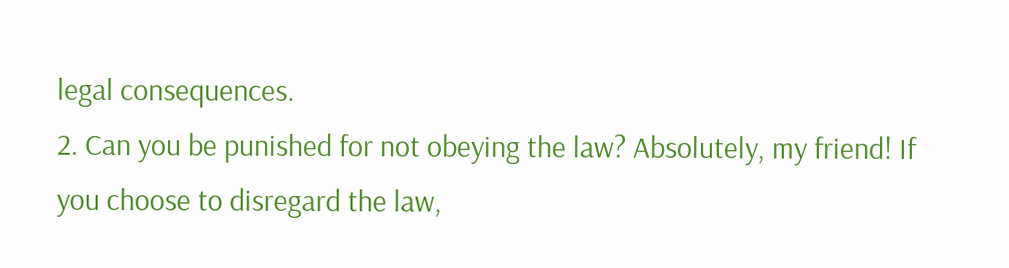legal consequences.
2. Can you be punished for not obeying the law? Absolutely, my friend! If you choose to disregard the law,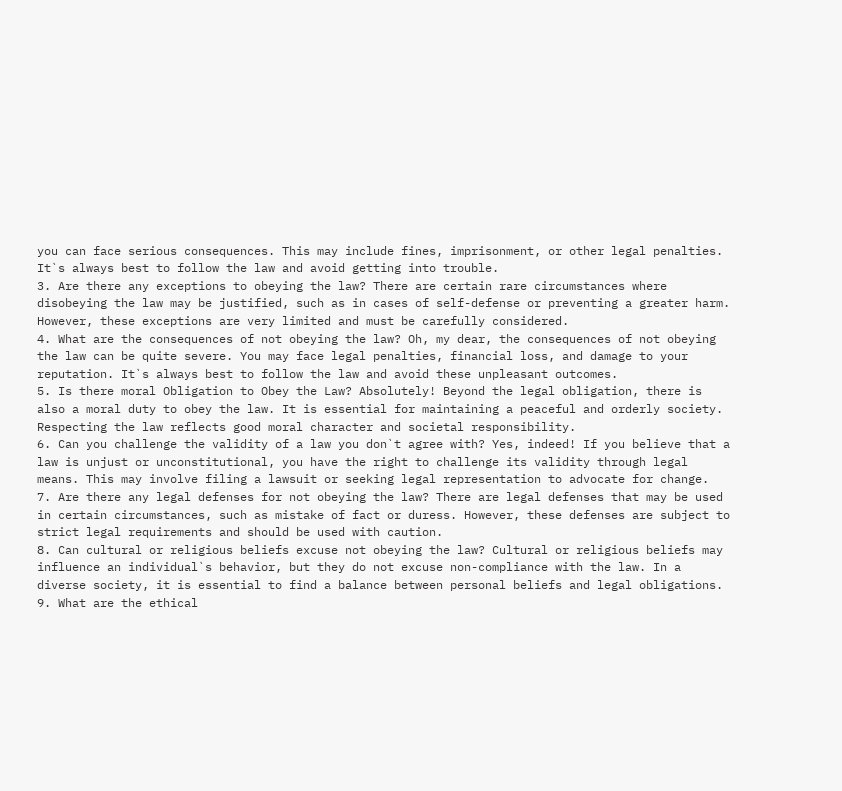you can face serious consequences. This may include fines, imprisonment, or other legal penalties. It`s always best to follow the law and avoid getting into trouble.
3. Are there any exceptions to obeying the law? There are certain rare circumstances where disobeying the law may be justified, such as in cases of self-defense or preventing a greater harm. However, these exceptions are very limited and must be carefully considered.
4. What are the consequences of not obeying the law? Oh, my dear, the consequences of not obeying the law can be quite severe. You may face legal penalties, financial loss, and damage to your reputation. It`s always best to follow the law and avoid these unpleasant outcomes.
5. Is there moral Obligation to Obey the Law? Absolutely! Beyond the legal obligation, there is also a moral duty to obey the law. It is essential for maintaining a peaceful and orderly society. Respecting the law reflects good moral character and societal responsibility.
6. Can you challenge the validity of a law you don`t agree with? Yes, indeed! If you believe that a law is unjust or unconstitutional, you have the right to challenge its validity through legal means. This may involve filing a lawsuit or seeking legal representation to advocate for change.
7. Are there any legal defenses for not obeying the law? There are legal defenses that may be used in certain circumstances, such as mistake of fact or duress. However, these defenses are subject to strict legal requirements and should be used with caution.
8. Can cultural or religious beliefs excuse not obeying the law? Cultural or religious beliefs may influence an individual`s behavior, but they do not excuse non-compliance with the law. In a diverse society, it is essential to find a balance between personal beliefs and legal obligations.
9. What are the ethical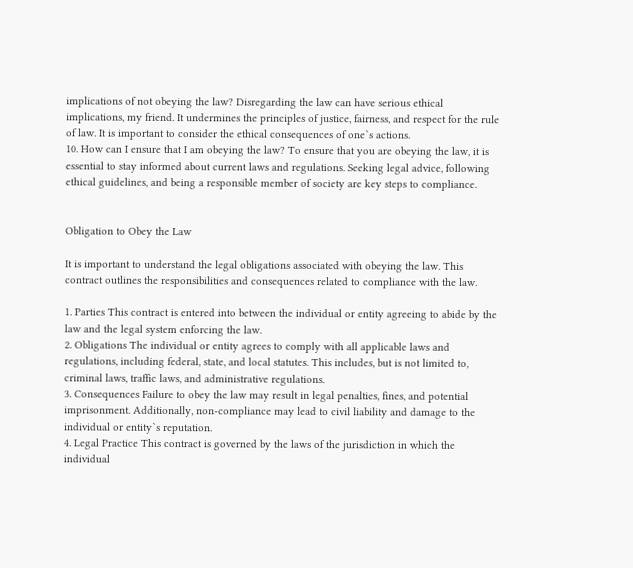implications of not obeying the law? Disregarding the law can have serious ethical implications, my friend. It undermines the principles of justice, fairness, and respect for the rule of law. It is important to consider the ethical consequences of one`s actions.
10. How can I ensure that I am obeying the law? To ensure that you are obeying the law, it is essential to stay informed about current laws and regulations. Seeking legal advice, following ethical guidelines, and being a responsible member of society are key steps to compliance.


Obligation to Obey the Law

It is important to understand the legal obligations associated with obeying the law. This contract outlines the responsibilities and consequences related to compliance with the law.

1. Parties This contract is entered into between the individual or entity agreeing to abide by the law and the legal system enforcing the law.
2. Obligations The individual or entity agrees to comply with all applicable laws and regulations, including federal, state, and local statutes. This includes, but is not limited to, criminal laws, traffic laws, and administrative regulations.
3. Consequences Failure to obey the law may result in legal penalties, fines, and potential imprisonment. Additionally, non-compliance may lead to civil liability and damage to the individual or entity`s reputation.
4. Legal Practice This contract is governed by the laws of the jurisdiction in which the individual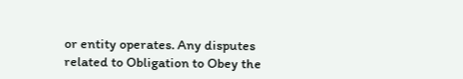or entity operates. Any disputes related to Obligation to Obey the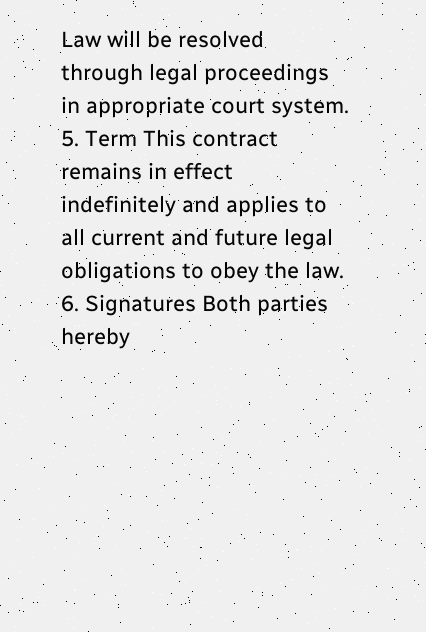Law will be resolved through legal proceedings in appropriate court system.
5. Term This contract remains in effect indefinitely and applies to all current and future legal obligations to obey the law.
6. Signatures Both parties hereby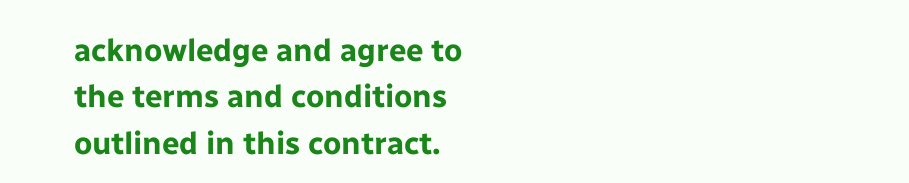acknowledge and agree to the terms and conditions outlined in this contract.